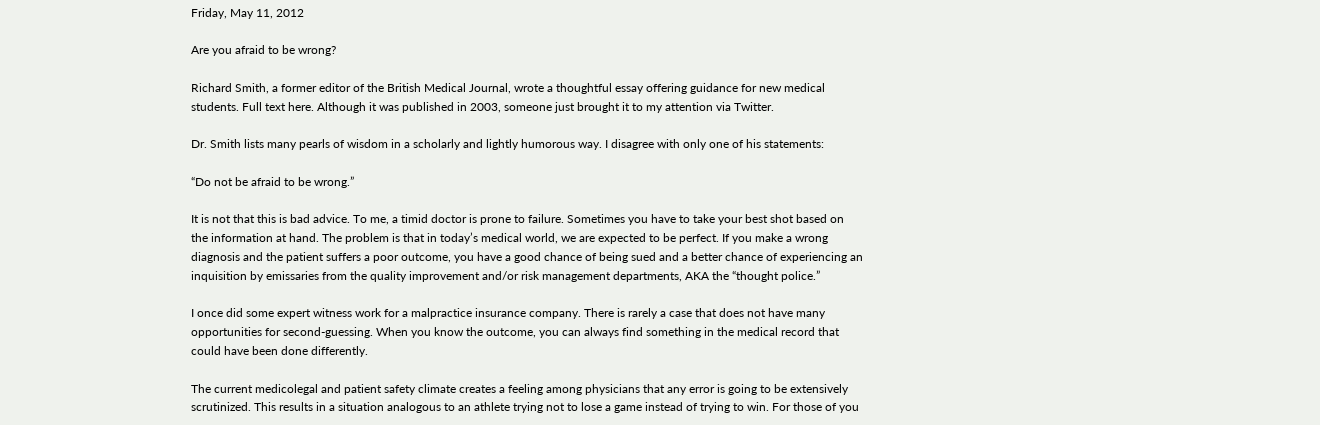Friday, May 11, 2012

Are you afraid to be wrong?

Richard Smith, a former editor of the British Medical Journal, wrote a thoughtful essay offering guidance for new medical students. Full text here. Although it was published in 2003, someone just brought it to my attention via Twitter.

Dr. Smith lists many pearls of wisdom in a scholarly and lightly humorous way. I disagree with only one of his statements:

“Do not be afraid to be wrong.”

It is not that this is bad advice. To me, a timid doctor is prone to failure. Sometimes you have to take your best shot based on the information at hand. The problem is that in today’s medical world, we are expected to be perfect. If you make a wrong diagnosis and the patient suffers a poor outcome, you have a good chance of being sued and a better chance of experiencing an inquisition by emissaries from the quality improvement and/or risk management departments, AKA the “thought police.”

I once did some expert witness work for a malpractice insurance company. There is rarely a case that does not have many opportunities for second-guessing. When you know the outcome, you can always find something in the medical record that could have been done differently.

The current medicolegal and patient safety climate creates a feeling among physicians that any error is going to be extensively scrutinized. This results in a situation analogous to an athlete trying not to lose a game instead of trying to win. For those of you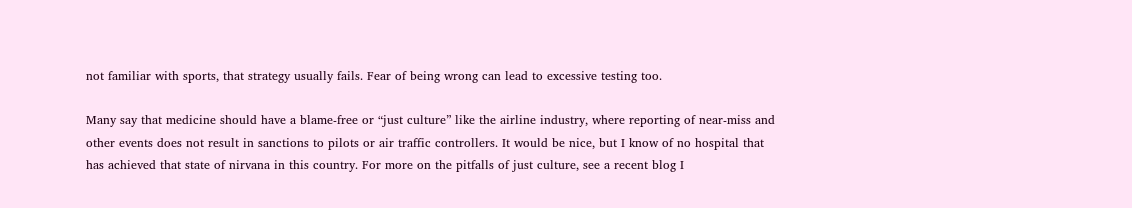not familiar with sports, that strategy usually fails. Fear of being wrong can lead to excessive testing too.

Many say that medicine should have a blame-free or “just culture” like the airline industry, where reporting of near-miss and other events does not result in sanctions to pilots or air traffic controllers. It would be nice, but I know of no hospital that has achieved that state of nirvana in this country. For more on the pitfalls of just culture, see a recent blog I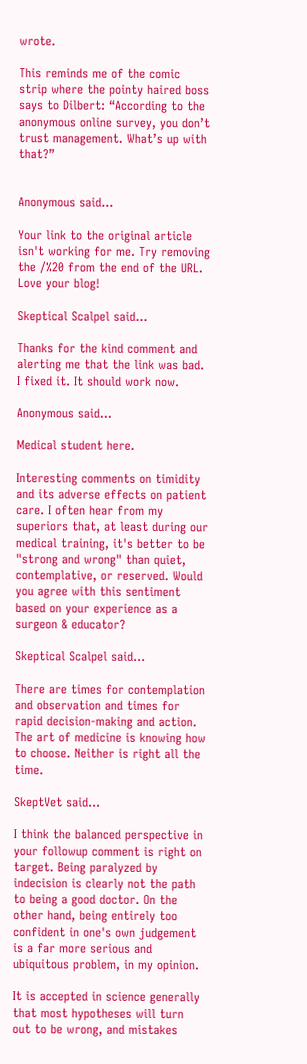wrote.

This reminds me of the comic strip where the pointy haired boss says to Dilbert: “According to the anonymous online survey, you don’t trust management. What’s up with that?”


Anonymous said...

Your link to the original article isn't working for me. Try removing the /%20 from the end of the URL. Love your blog!

Skeptical Scalpel said...

Thanks for the kind comment and alerting me that the link was bad. I fixed it. It should work now.

Anonymous said...

Medical student here.

Interesting comments on timidity and its adverse effects on patient care. I often hear from my superiors that, at least during our medical training, it's better to be "strong and wrong" than quiet, contemplative, or reserved. Would you agree with this sentiment based on your experience as a surgeon & educator?

Skeptical Scalpel said...

There are times for contemplation and observation and times for rapid decision-making and action. The art of medicine is knowing how to choose. Neither is right all the time.

SkeptVet said...

I think the balanced perspective in your followup comment is right on target. Being paralyzed by indecision is clearly not the path to being a good doctor. On the other hand, being entirely too confident in one's own judgement is a far more serious and ubiquitous problem, in my opinion.

It is accepted in science generally that most hypotheses will turn out to be wrong, and mistakes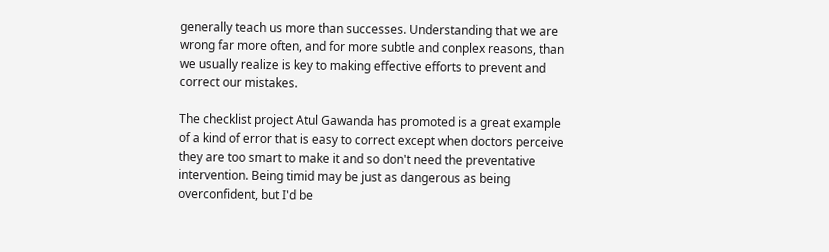generally teach us more than successes. Understanding that we are wrong far more often, and for more subtle and conplex reasons, than we usually realize is key to making effective efforts to prevent and correct our mistakes.

The checklist project Atul Gawanda has promoted is a great example of a kind of error that is easy to correct except when doctors perceive they are too smart to make it and so don't need the preventative intervention. Being timid may be just as dangerous as being overconfident, but I'd be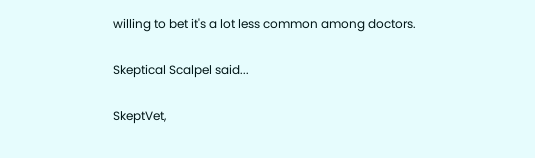willing to bet it's a lot less common among doctors.

Skeptical Scalpel said...

SkeptVet,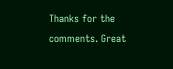Thanks for the comments. Great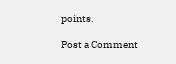points.

Post a Comment